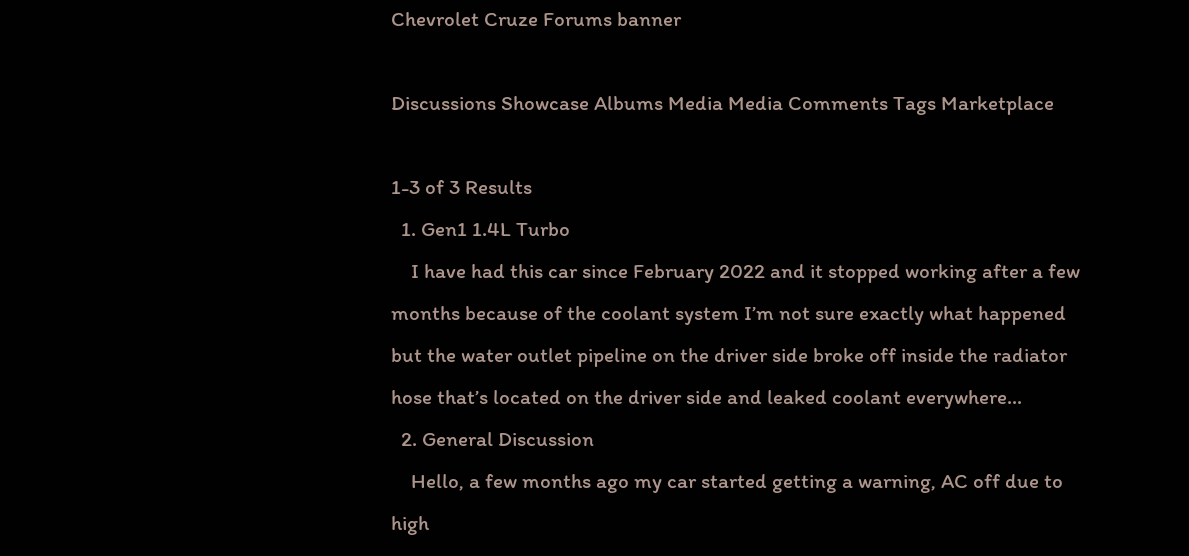Chevrolet Cruze Forums banner

Discussions Showcase Albums Media Media Comments Tags Marketplace

1-3 of 3 Results
  1. Gen1 1.4L Turbo
    I have had this car since February 2022 and it stopped working after a few months because of the coolant system I’m not sure exactly what happened but the water outlet pipeline on the driver side broke off inside the radiator hose that’s located on the driver side and leaked coolant everywhere...
  2. General Discussion
    Hello, a few months ago my car started getting a warning, AC off due to high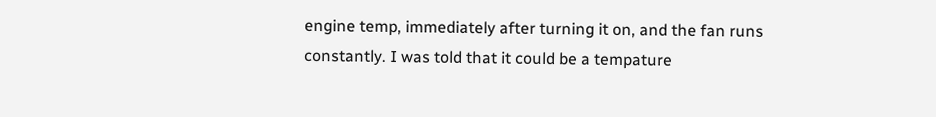engine temp, immediately after turning it on, and the fan runs constantly. I was told that it could be a tempature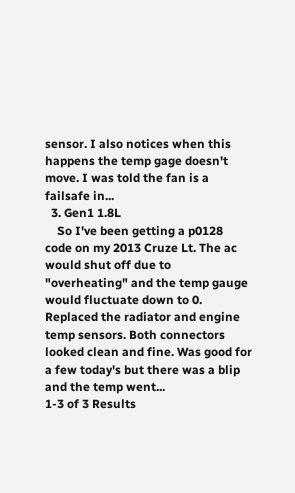sensor. I also notices when this happens the temp gage doesn't move. I was told the fan is a failsafe in...
  3. Gen1 1.8L
    So I've been getting a p0128 code on my 2013 Cruze Lt. The ac would shut off due to "overheating" and the temp gauge would fluctuate down to 0. Replaced the radiator and engine temp sensors. Both connectors looked clean and fine. Was good for a few today's but there was a blip and the temp went...
1-3 of 3 Results